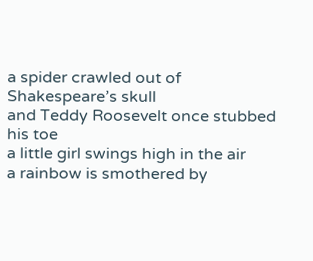a spider crawled out of Shakespeare’s skull
and Teddy Roosevelt once stubbed his toe
a little girl swings high in the air
a rainbow is smothered by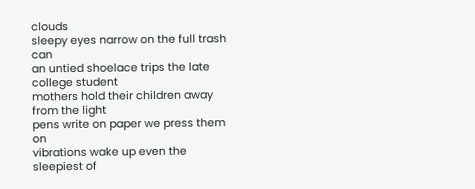clouds
sleepy eyes narrow on the full trash can
an untied shoelace trips the late college student
mothers hold their children away from the light
pens write on paper we press them on
vibrations wake up even the sleepiest of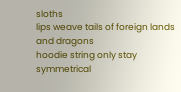sloths
lips weave tails of foreign lands and dragons
hoodie string only stay symmetrical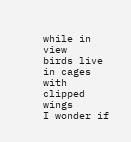while in view
birds live in cages with clipped wings
I wonder if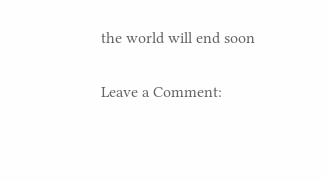the world will end soon

Leave a Comment: